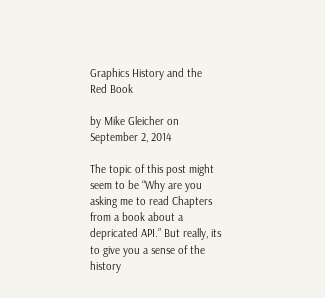Graphics History and the Red Book

by Mike Gleicher on September 2, 2014

The topic of this post might seem to be “Why are you asking me to read Chapters from a book about a depricated API.” But really, its to give you a sense of the history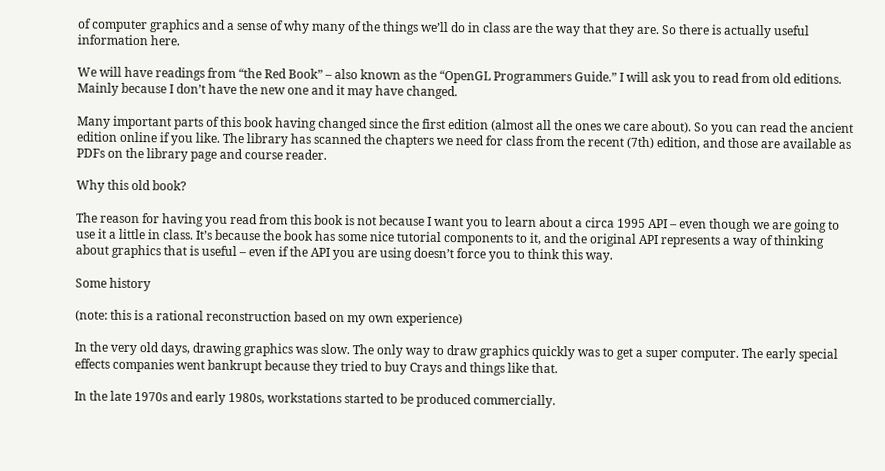of computer graphics and a sense of why many of the things we’ll do in class are the way that they are. So there is actually useful information here.

We will have readings from “the Red Book” – also known as the “OpenGL Programmers Guide.” I will ask you to read from old editions. Mainly because I don’t have the new one and it may have changed.

Many important parts of this book having changed since the first edition (almost all the ones we care about). So you can read the ancient edition online if you like. The library has scanned the chapters we need for class from the recent (7th) edition, and those are available as PDFs on the library page and course reader.

Why this old book?

The reason for having you read from this book is not because I want you to learn about a circa 1995 API – even though we are going to use it a little in class. It’s because the book has some nice tutorial components to it, and the original API represents a way of thinking about graphics that is useful – even if the API you are using doesn’t force you to think this way.

Some history

(note: this is a rational reconstruction based on my own experience)

In the very old days, drawing graphics was slow. The only way to draw graphics quickly was to get a super computer. The early special effects companies went bankrupt because they tried to buy Crays and things like that.

In the late 1970s and early 1980s, workstations started to be produced commercially.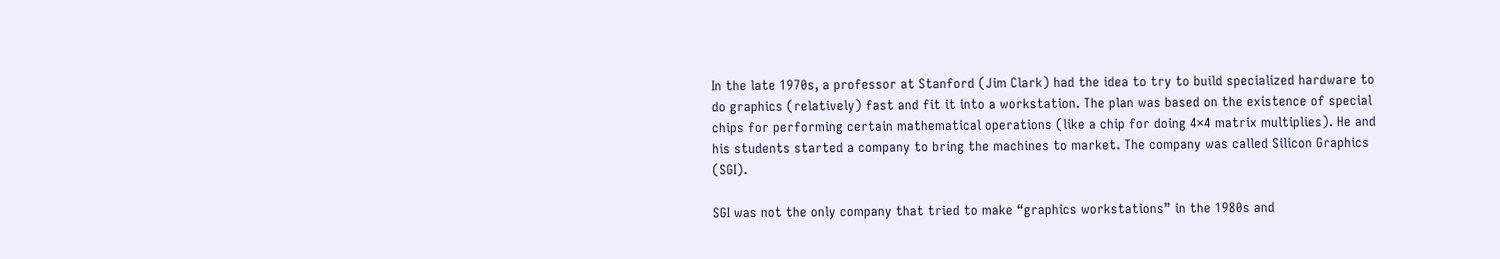In the late 1970s, a professor at Stanford (Jim Clark) had the idea to try to build specialized hardware to do graphics (relatively) fast and fit it into a workstation. The plan was based on the existence of special chips for performing certain mathematical operations (like a chip for doing 4×4 matrix multiplies). He and his students started a company to bring the machines to market. The company was called Silicon Graphics (SGI).

SGI was not the only company that tried to make “graphics workstations” in the 1980s and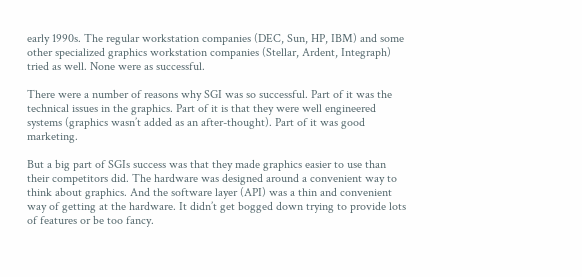early 1990s. The regular workstation companies (DEC, Sun, HP, IBM) and some other specialized graphics workstation companies (Stellar, Ardent, Integraph) tried as well. None were as successful.

There were a number of reasons why SGI was so successful. Part of it was the technical issues in the graphics. Part of it is that they were well engineered systems (graphics wasn’t added as an after-thought). Part of it was good marketing.

But a big part of SGIs success was that they made graphics easier to use than their competitors did. The hardware was designed around a convenient way to think about graphics. And the software layer (API) was a thin and convenient way of getting at the hardware. It didn’t get bogged down trying to provide lots of features or be too fancy.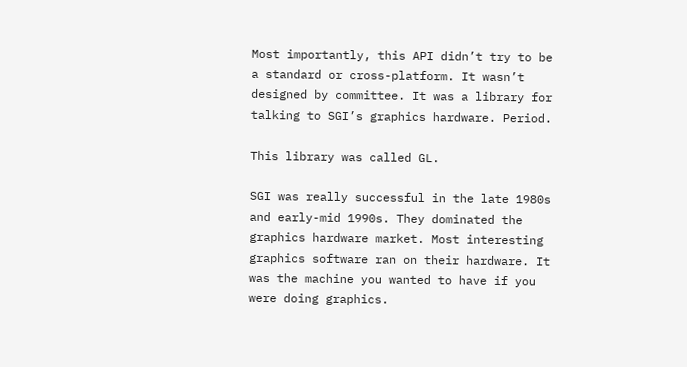Most importantly, this API didn’t try to be a standard or cross-platform. It wasn’t designed by committee. It was a library for talking to SGI’s graphics hardware. Period.

This library was called GL.

SGI was really successful in the late 1980s and early-mid 1990s. They dominated the graphics hardware market. Most interesting graphics software ran on their hardware. It was the machine you wanted to have if you were doing graphics.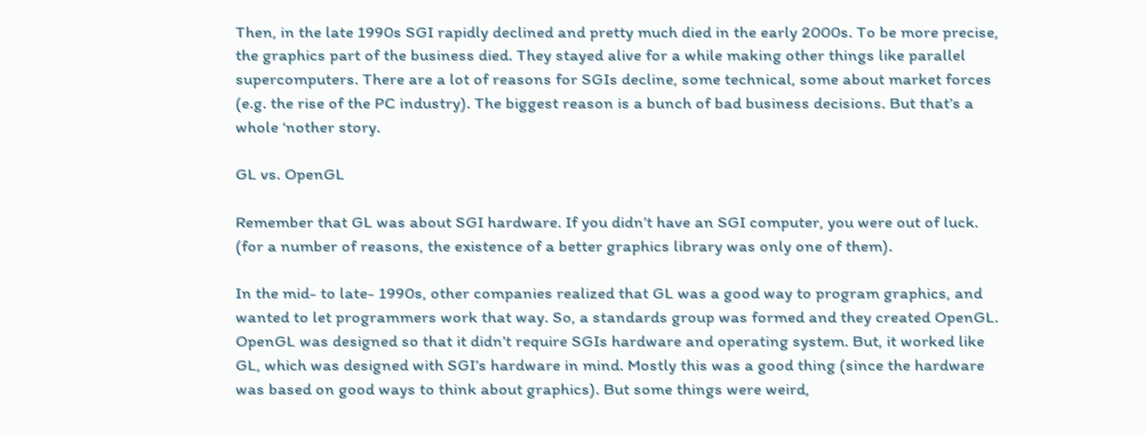Then, in the late 1990s SGI rapidly declined and pretty much died in the early 2000s. To be more precise, the graphics part of the business died. They stayed alive for a while making other things like parallel supercomputers. There are a lot of reasons for SGIs decline, some technical, some about market forces (e.g. the rise of the PC industry). The biggest reason is a bunch of bad business decisions. But that’s a whole ‘nother story.

GL vs. OpenGL

Remember that GL was about SGI hardware. If you didn’t have an SGI computer, you were out of luck. (for a number of reasons, the existence of a better graphics library was only one of them).

In the mid- to late- 1990s, other companies realized that GL was a good way to program graphics, and wanted to let programmers work that way. So, a standards group was formed and they created OpenGL. OpenGL was designed so that it didn’t require SGIs hardware and operating system. But, it worked like GL, which was designed with SGI’s hardware in mind. Mostly this was a good thing (since the hardware was based on good ways to think about graphics). But some things were weird,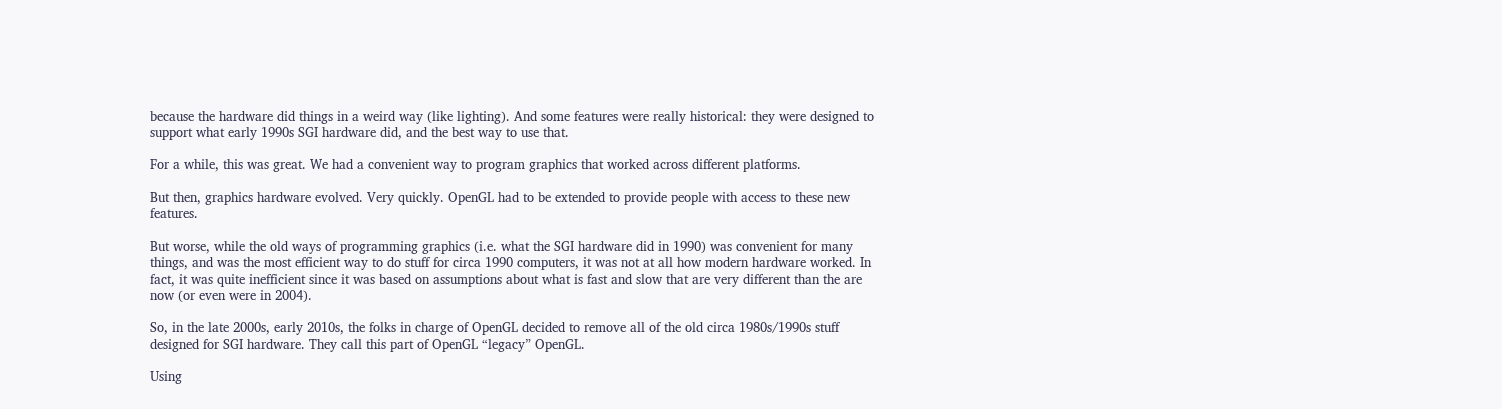because the hardware did things in a weird way (like lighting). And some features were really historical: they were designed to support what early 1990s SGI hardware did, and the best way to use that.

For a while, this was great. We had a convenient way to program graphics that worked across different platforms.

But then, graphics hardware evolved. Very quickly. OpenGL had to be extended to provide people with access to these new features.

But worse, while the old ways of programming graphics (i.e. what the SGI hardware did in 1990) was convenient for many things, and was the most efficient way to do stuff for circa 1990 computers, it was not at all how modern hardware worked. In fact, it was quite inefficient since it was based on assumptions about what is fast and slow that are very different than the are now (or even were in 2004).

So, in the late 2000s, early 2010s, the folks in charge of OpenGL decided to remove all of the old circa 1980s/1990s stuff designed for SGI hardware. They call this part of OpenGL “legacy” OpenGL.

Using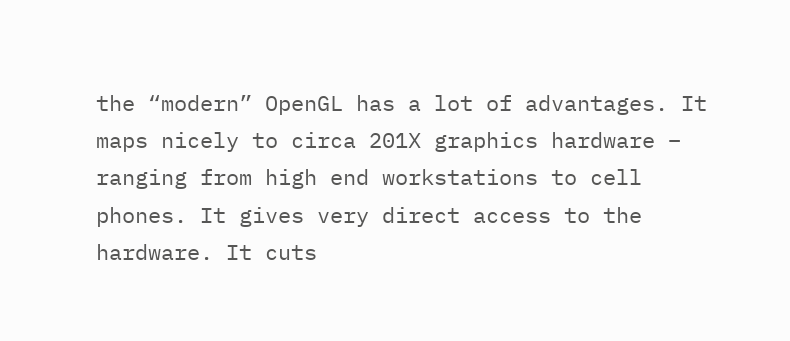the “modern” OpenGL has a lot of advantages. It maps nicely to circa 201X graphics hardware – ranging from high end workstations to cell phones. It gives very direct access to the hardware. It cuts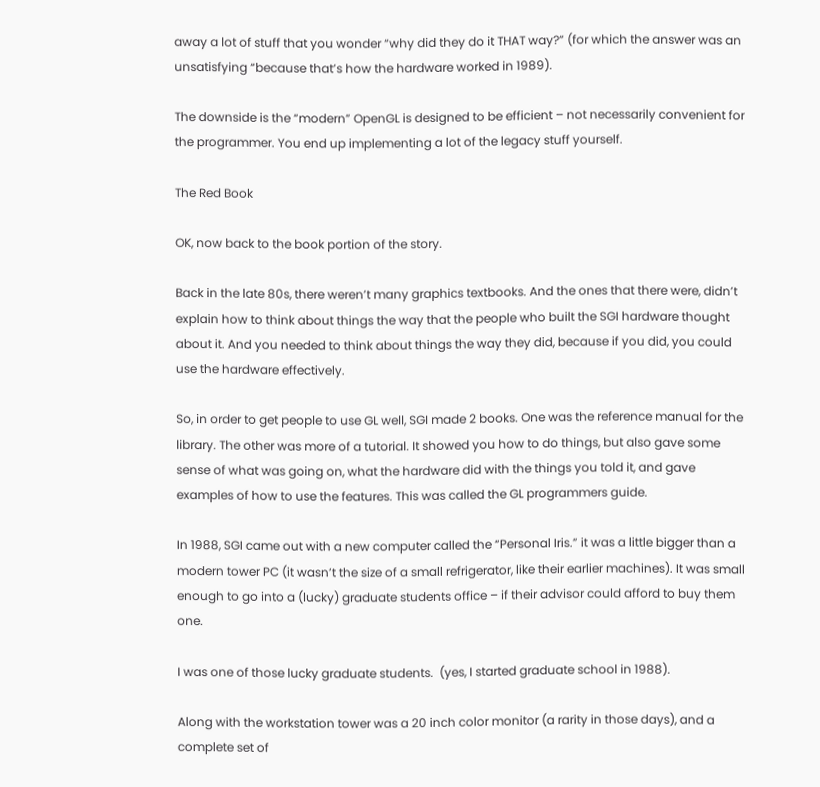away a lot of stuff that you wonder “why did they do it THAT way?” (for which the answer was an unsatisfying “because that’s how the hardware worked in 1989).

The downside is the “modern” OpenGL is designed to be efficient – not necessarily convenient for the programmer. You end up implementing a lot of the legacy stuff yourself.

The Red Book

OK, now back to the book portion of the story.

Back in the late 80s, there weren’t many graphics textbooks. And the ones that there were, didn’t explain how to think about things the way that the people who built the SGI hardware thought about it. And you needed to think about things the way they did, because if you did, you could use the hardware effectively.

So, in order to get people to use GL well, SGI made 2 books. One was the reference manual for the library. The other was more of a tutorial. It showed you how to do things, but also gave some sense of what was going on, what the hardware did with the things you told it, and gave examples of how to use the features. This was called the GL programmers guide.

In 1988, SGI came out with a new computer called the “Personal Iris.” it was a little bigger than a modern tower PC (it wasn’t the size of a small refrigerator, like their earlier machines). It was small enough to go into a (lucky) graduate students office – if their advisor could afford to buy them one.

I was one of those lucky graduate students.  (yes, I started graduate school in 1988).

Along with the workstation tower was a 20 inch color monitor (a rarity in those days), and a complete set of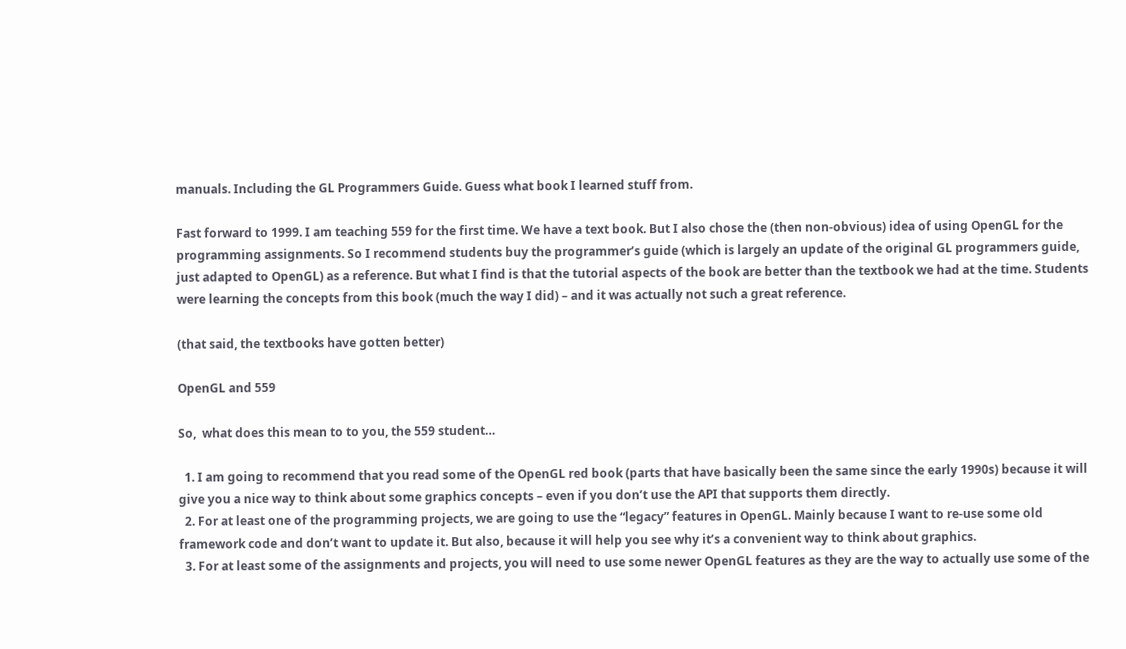manuals. Including the GL Programmers Guide. Guess what book I learned stuff from.

Fast forward to 1999. I am teaching 559 for the first time. We have a text book. But I also chose the (then non-obvious) idea of using OpenGL for the programming assignments. So I recommend students buy the programmer’s guide (which is largely an update of the original GL programmers guide, just adapted to OpenGL) as a reference. But what I find is that the tutorial aspects of the book are better than the textbook we had at the time. Students were learning the concepts from this book (much the way I did) – and it was actually not such a great reference.

(that said, the textbooks have gotten better)

OpenGL and 559

So,  what does this mean to to you, the 559 student…

  1. I am going to recommend that you read some of the OpenGL red book (parts that have basically been the same since the early 1990s) because it will give you a nice way to think about some graphics concepts – even if you don’t use the API that supports them directly.
  2. For at least one of the programming projects, we are going to use the “legacy” features in OpenGL. Mainly because I want to re-use some old framework code and don’t want to update it. But also, because it will help you see why it’s a convenient way to think about graphics.
  3. For at least some of the assignments and projects, you will need to use some newer OpenGL features as they are the way to actually use some of the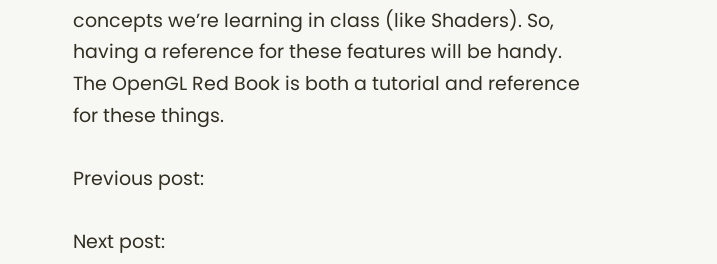concepts we’re learning in class (like Shaders). So, having a reference for these features will be handy. The OpenGL Red Book is both a tutorial and reference for these things.

Previous post:

Next post: